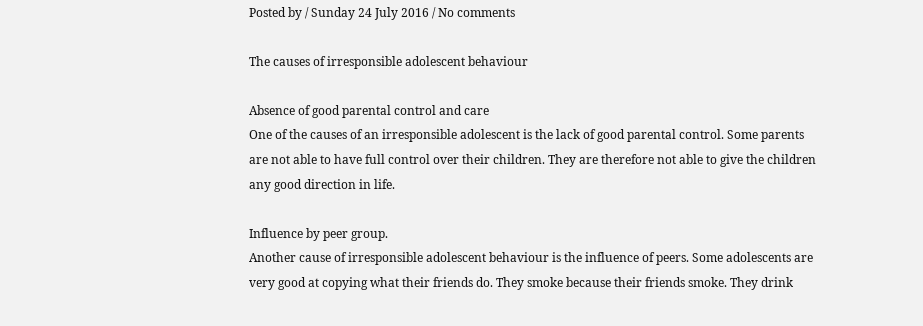Posted by / Sunday 24 July 2016 / No comments

The causes of irresponsible adolescent behaviour

Absence of good parental control and care
One of the causes of an irresponsible adolescent is the lack of good parental control. Some parents are not able to have full control over their children. They are therefore not able to give the children any good direction in life.

Influence by peer group.
Another cause of irresponsible adolescent behaviour is the influence of peers. Some adolescents are very good at copying what their friends do. They smoke because their friends smoke. They drink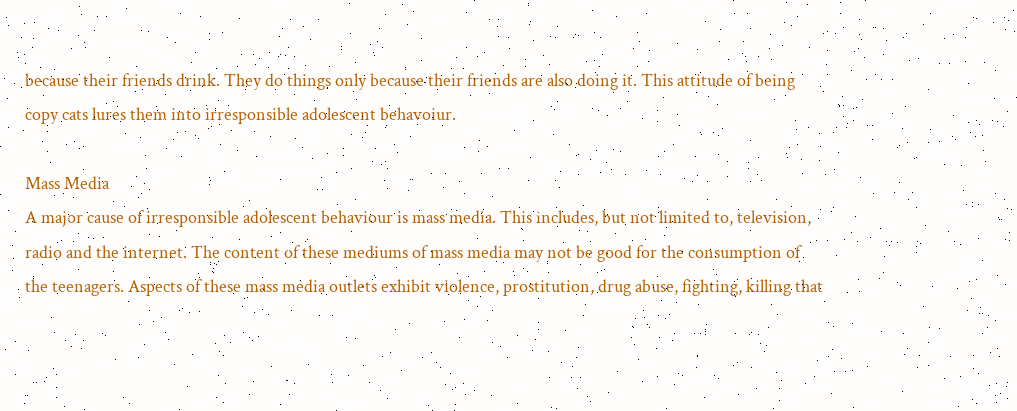because their friends drink. They do things only because their friends are also doing it. This attitude of being copy cats lures them into irresponsible adolescent behavoiur.

Mass Media
A major cause of irresponsible adolescent behaviour is mass media. This includes, but not limited to, television, radio and the internet. The content of these mediums of mass media may not be good for the consumption of the teenagers. Aspects of these mass media outlets exhibit violence, prostitution, drug abuse, fighting, killing that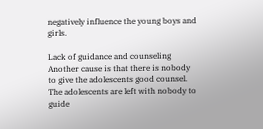negatively influence the young boys and girls.

Lack of guidance and counseling
Another cause is that there is nobody to give the adolescents good counsel. The adolescents are left with nobody to guide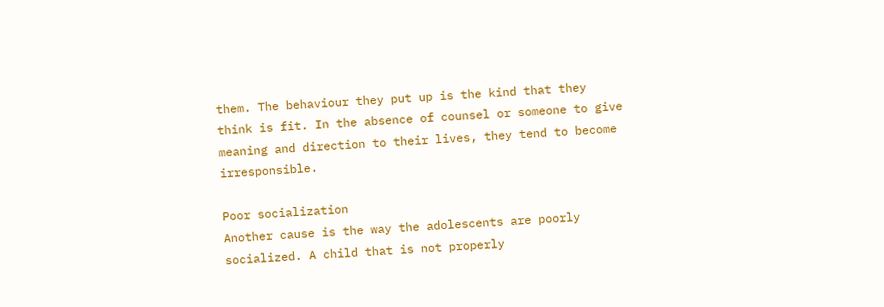them. The behaviour they put up is the kind that they think is fit. In the absence of counsel or someone to give meaning and direction to their lives, they tend to become irresponsible.

Poor socialization
Another cause is the way the adolescents are poorly socialized. A child that is not properly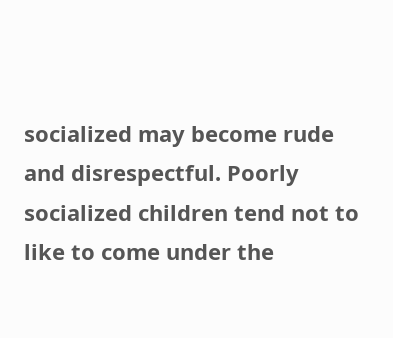socialized may become rude and disrespectful. Poorly socialized children tend not to like to come under the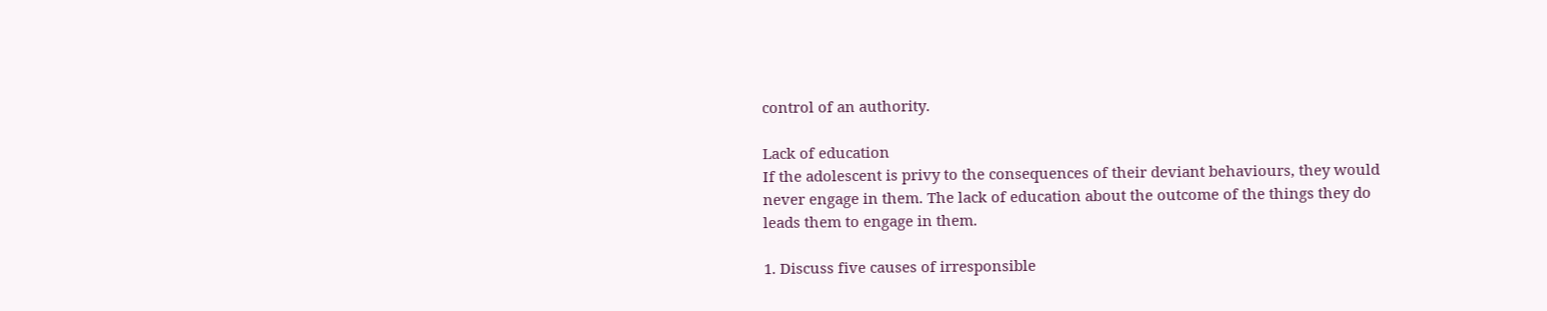control of an authority.

Lack of education
If the adolescent is privy to the consequences of their deviant behaviours, they would never engage in them. The lack of education about the outcome of the things they do leads them to engage in them.

1. Discuss five causes of irresponsible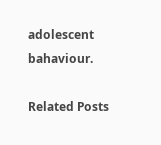adolescent bahaviour.

Related Posts